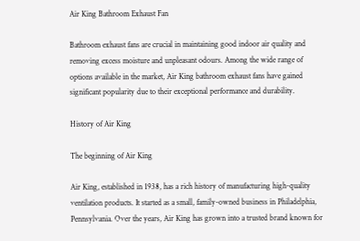Air King Bathroom Exhaust Fan

Bathroom exhaust fans are crucial in maintaining good indoor air quality and removing excess moisture and unpleasant odours. Among the wide range of options available in the market, Air King bathroom exhaust fans have gained significant popularity due to their exceptional performance and durability.

History of Air King

The beginning of Air King

Air King, established in 1938, has a rich history of manufacturing high-quality ventilation products. It started as a small, family-owned business in Philadelphia, Pennsylvania. Over the years, Air King has grown into a trusted brand known for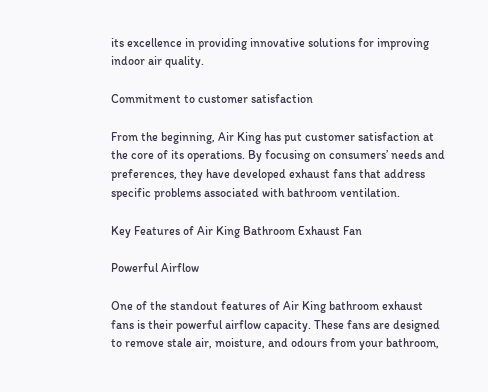its excellence in providing innovative solutions for improving indoor air quality.

Commitment to customer satisfaction

From the beginning, Air King has put customer satisfaction at the core of its operations. By focusing on consumers’ needs and preferences, they have developed exhaust fans that address specific problems associated with bathroom ventilation.

Key Features of Air King Bathroom Exhaust Fan

Powerful Airflow

One of the standout features of Air King bathroom exhaust fans is their powerful airflow capacity. These fans are designed to remove stale air, moisture, and odours from your bathroom,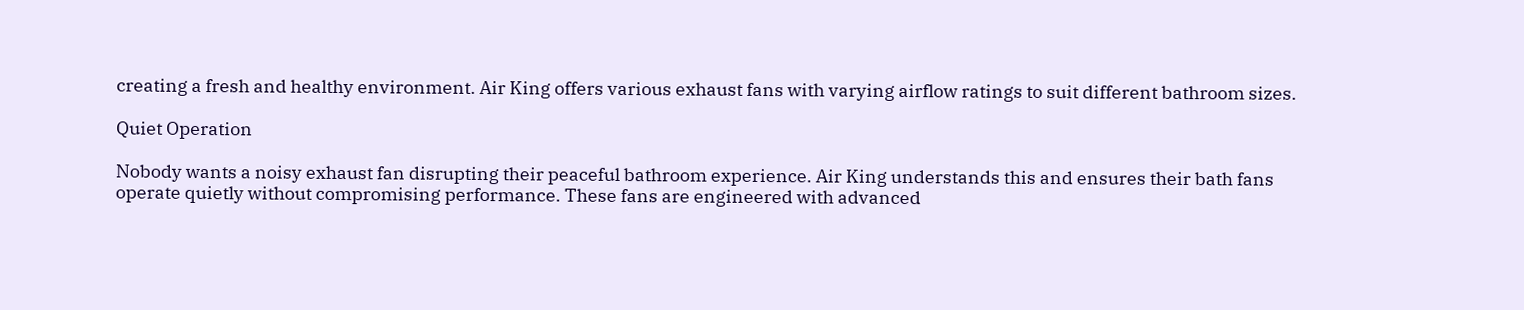creating a fresh and healthy environment. Air King offers various exhaust fans with varying airflow ratings to suit different bathroom sizes.

Quiet Operation

Nobody wants a noisy exhaust fan disrupting their peaceful bathroom experience. Air King understands this and ensures their bath fans operate quietly without compromising performance. These fans are engineered with advanced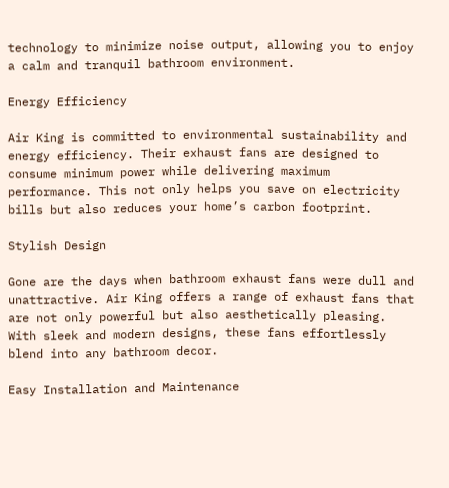technology to minimize noise output, allowing you to enjoy a calm and tranquil bathroom environment.

Energy Efficiency

Air King is committed to environmental sustainability and energy efficiency. Their exhaust fans are designed to consume minimum power while delivering maximum performance. This not only helps you save on electricity bills but also reduces your home’s carbon footprint.

Stylish Design

Gone are the days when bathroom exhaust fans were dull and unattractive. Air King offers a range of exhaust fans that are not only powerful but also aesthetically pleasing. With sleek and modern designs, these fans effortlessly blend into any bathroom decor.

Easy Installation and Maintenance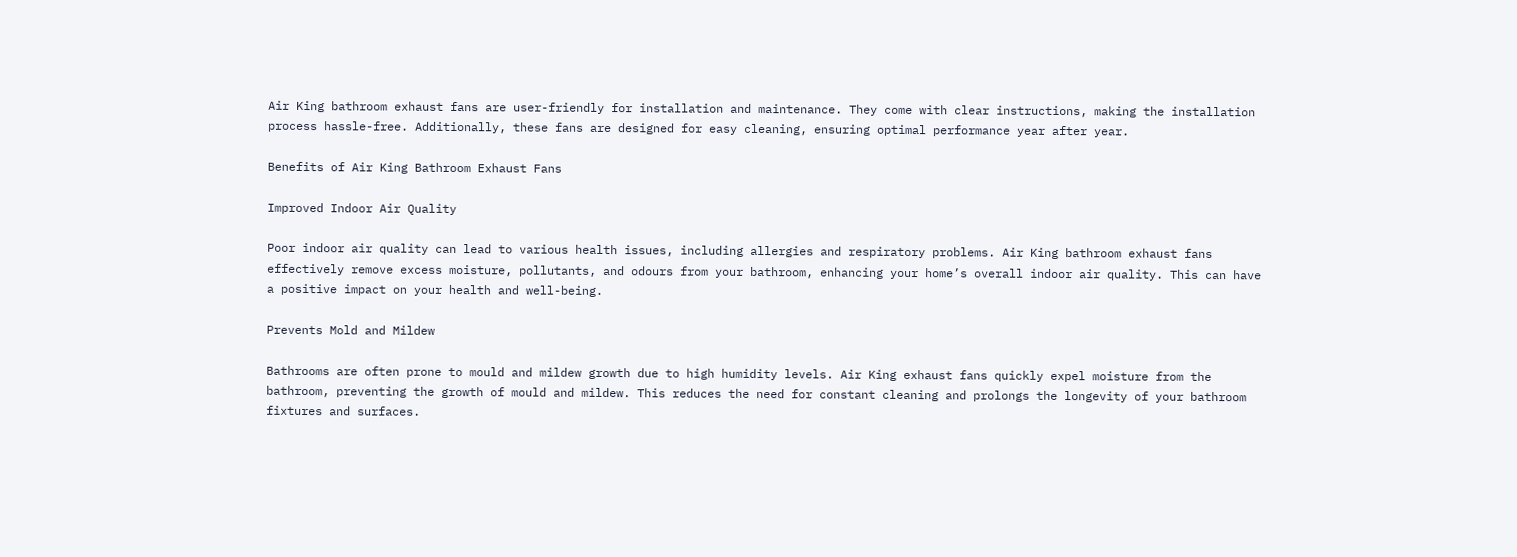Air King bathroom exhaust fans are user-friendly for installation and maintenance. They come with clear instructions, making the installation process hassle-free. Additionally, these fans are designed for easy cleaning, ensuring optimal performance year after year.

Benefits of Air King Bathroom Exhaust Fans

Improved Indoor Air Quality

Poor indoor air quality can lead to various health issues, including allergies and respiratory problems. Air King bathroom exhaust fans effectively remove excess moisture, pollutants, and odours from your bathroom, enhancing your home’s overall indoor air quality. This can have a positive impact on your health and well-being.

Prevents Mold and Mildew

Bathrooms are often prone to mould and mildew growth due to high humidity levels. Air King exhaust fans quickly expel moisture from the bathroom, preventing the growth of mould and mildew. This reduces the need for constant cleaning and prolongs the longevity of your bathroom fixtures and surfaces.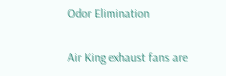Odor Elimination

Air King exhaust fans are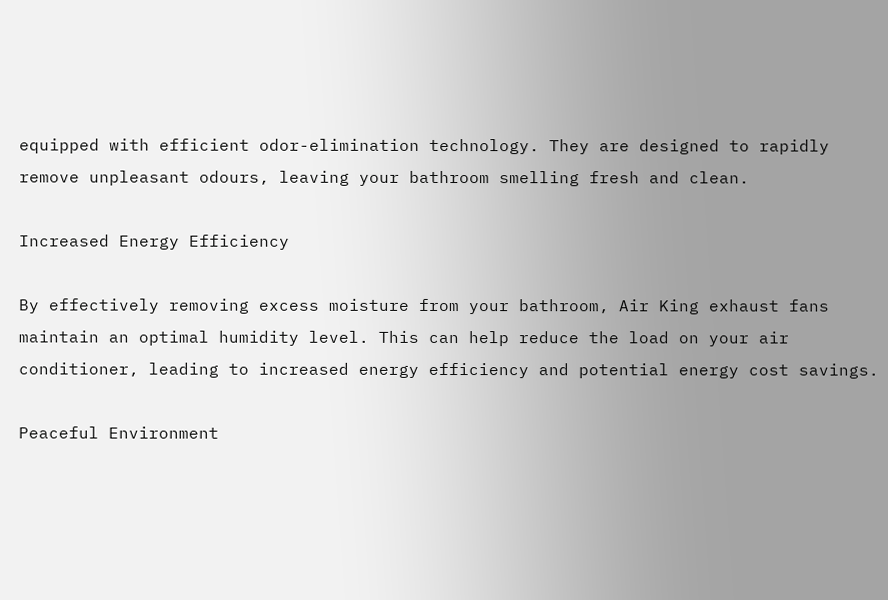equipped with efficient odor-elimination technology. They are designed to rapidly remove unpleasant odours, leaving your bathroom smelling fresh and clean.

Increased Energy Efficiency

By effectively removing excess moisture from your bathroom, Air King exhaust fans maintain an optimal humidity level. This can help reduce the load on your air conditioner, leading to increased energy efficiency and potential energy cost savings.

Peaceful Environment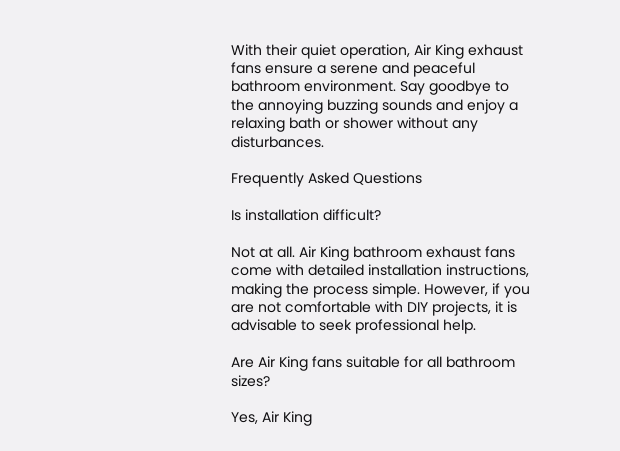With their quiet operation, Air King exhaust fans ensure a serene and peaceful bathroom environment. Say goodbye to the annoying buzzing sounds and enjoy a relaxing bath or shower without any disturbances.

Frequently Asked Questions

Is installation difficult?

Not at all. Air King bathroom exhaust fans come with detailed installation instructions, making the process simple. However, if you are not comfortable with DIY projects, it is advisable to seek professional help.

Are Air King fans suitable for all bathroom sizes?

Yes, Air King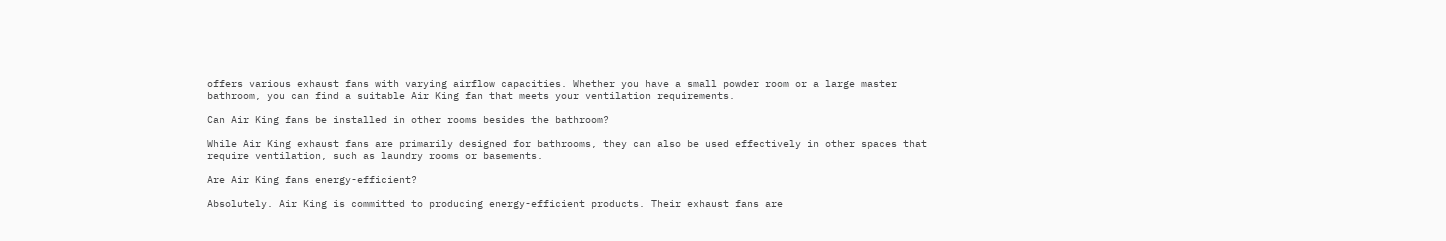offers various exhaust fans with varying airflow capacities. Whether you have a small powder room or a large master bathroom, you can find a suitable Air King fan that meets your ventilation requirements.

Can Air King fans be installed in other rooms besides the bathroom?

While Air King exhaust fans are primarily designed for bathrooms, they can also be used effectively in other spaces that require ventilation, such as laundry rooms or basements.

Are Air King fans energy-efficient?

Absolutely. Air King is committed to producing energy-efficient products. Their exhaust fans are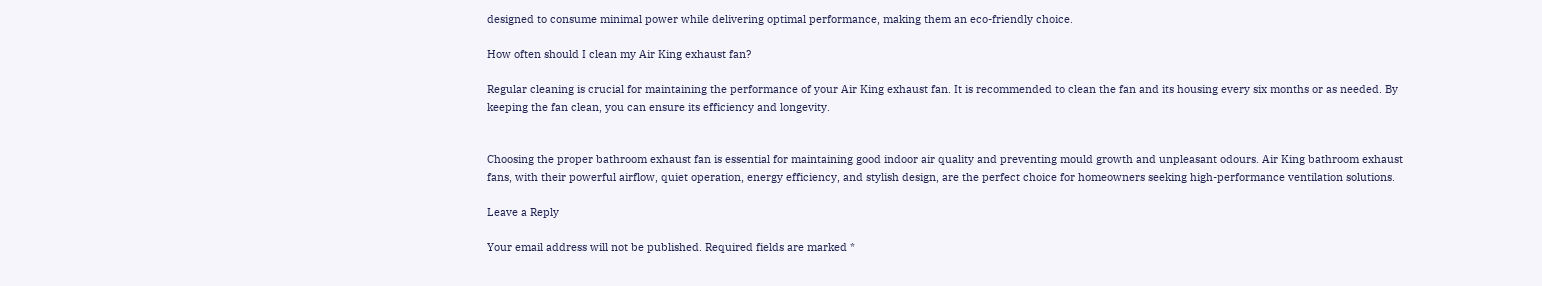designed to consume minimal power while delivering optimal performance, making them an eco-friendly choice.

How often should I clean my Air King exhaust fan?

Regular cleaning is crucial for maintaining the performance of your Air King exhaust fan. It is recommended to clean the fan and its housing every six months or as needed. By keeping the fan clean, you can ensure its efficiency and longevity.


Choosing the proper bathroom exhaust fan is essential for maintaining good indoor air quality and preventing mould growth and unpleasant odours. Air King bathroom exhaust fans, with their powerful airflow, quiet operation, energy efficiency, and stylish design, are the perfect choice for homeowners seeking high-performance ventilation solutions.

Leave a Reply

Your email address will not be published. Required fields are marked *